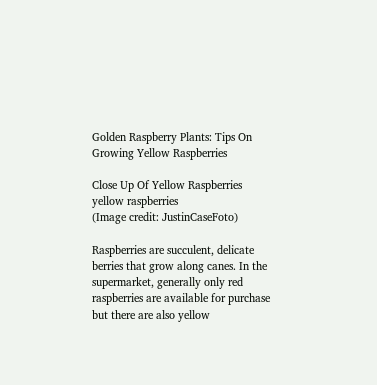Golden Raspberry Plants: Tips On Growing Yellow Raspberries

Close Up Of Yellow Raspberries
yellow raspberries
(Image credit: JustinCaseFoto)

Raspberries are succulent, delicate berries that grow along canes. In the supermarket, generally only red raspberries are available for purchase but there are also yellow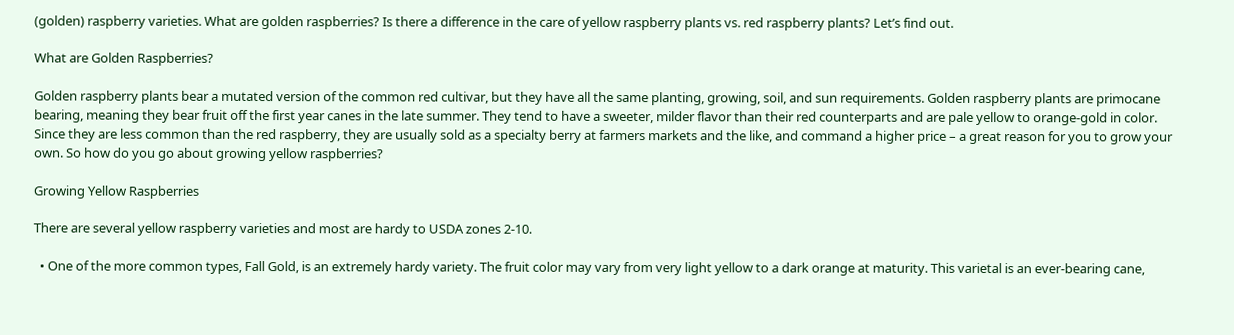(golden) raspberry varieties. What are golden raspberries? Is there a difference in the care of yellow raspberry plants vs. red raspberry plants? Let’s find out.

What are Golden Raspberries?

Golden raspberry plants bear a mutated version of the common red cultivar, but they have all the same planting, growing, soil, and sun requirements. Golden raspberry plants are primocane bearing, meaning they bear fruit off the first year canes in the late summer. They tend to have a sweeter, milder flavor than their red counterparts and are pale yellow to orange-gold in color. Since they are less common than the red raspberry, they are usually sold as a specialty berry at farmers markets and the like, and command a higher price – a great reason for you to grow your own. So how do you go about growing yellow raspberries?

Growing Yellow Raspberries

There are several yellow raspberry varieties and most are hardy to USDA zones 2-10.

  • One of the more common types, Fall Gold, is an extremely hardy variety. The fruit color may vary from very light yellow to a dark orange at maturity. This varietal is an ever-bearing cane,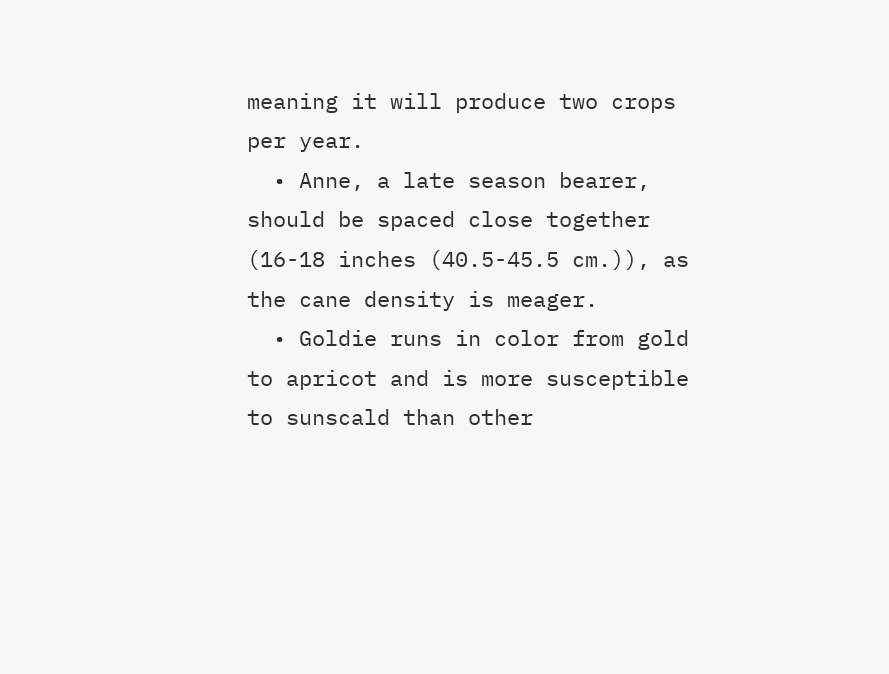meaning it will produce two crops per year.
  • Anne, a late season bearer, should be spaced close together (16-18 inches (40.5-45.5 cm.)), as the cane density is meager.
  • Goldie runs in color from gold to apricot and is more susceptible to sunscald than other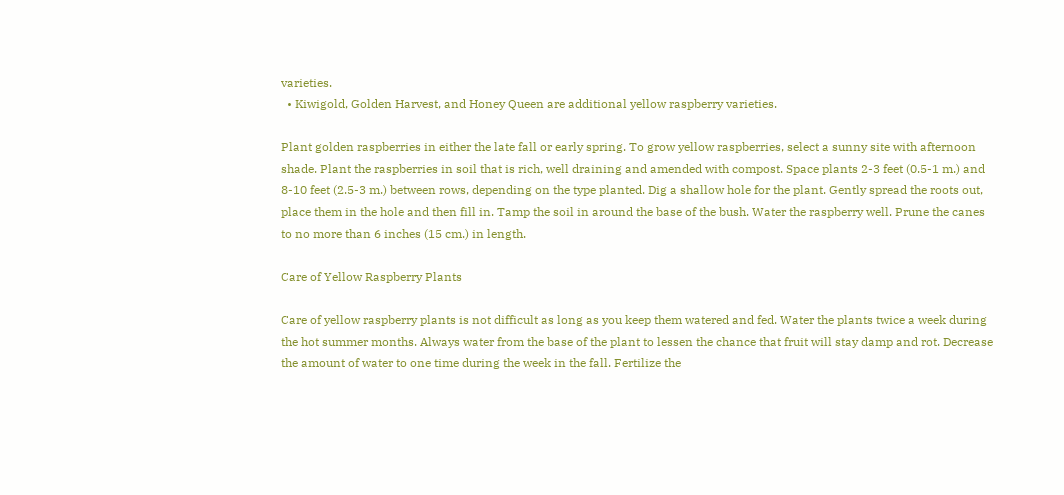varieties.
  • Kiwigold, Golden Harvest, and Honey Queen are additional yellow raspberry varieties.

Plant golden raspberries in either the late fall or early spring. To grow yellow raspberries, select a sunny site with afternoon shade. Plant the raspberries in soil that is rich, well draining and amended with compost. Space plants 2-3 feet (0.5-1 m.) and 8-10 feet (2.5-3 m.) between rows, depending on the type planted. Dig a shallow hole for the plant. Gently spread the roots out, place them in the hole and then fill in. Tamp the soil in around the base of the bush. Water the raspberry well. Prune the canes to no more than 6 inches (15 cm.) in length.

Care of Yellow Raspberry Plants

Care of yellow raspberry plants is not difficult as long as you keep them watered and fed. Water the plants twice a week during the hot summer months. Always water from the base of the plant to lessen the chance that fruit will stay damp and rot. Decrease the amount of water to one time during the week in the fall. Fertilize the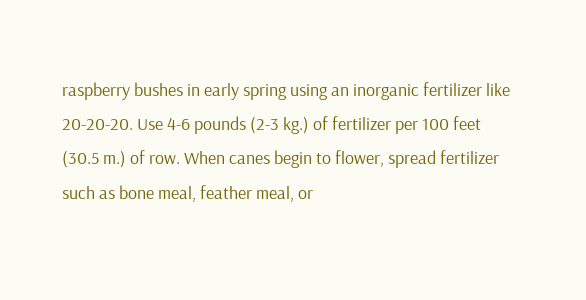raspberry bushes in early spring using an inorganic fertilizer like 20-20-20. Use 4-6 pounds (2-3 kg.) of fertilizer per 100 feet (30.5 m.) of row. When canes begin to flower, spread fertilizer such as bone meal, feather meal, or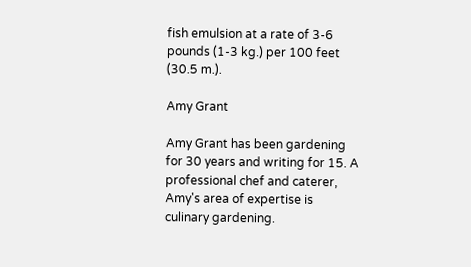fish emulsion at a rate of 3-6 pounds (1-3 kg.) per 100 feet (30.5 m.).

Amy Grant

Amy Grant has been gardening for 30 years and writing for 15. A professional chef and caterer, Amy's area of expertise is culinary gardening.